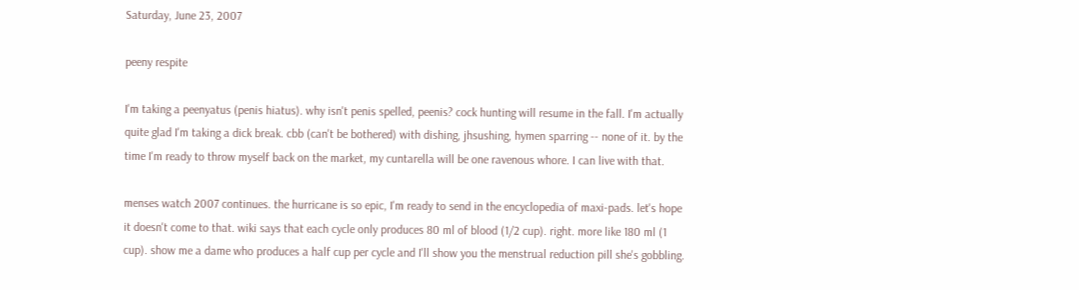Saturday, June 23, 2007

peeny respite

I'm taking a peenyatus (penis hiatus). why isn't penis spelled, peenis? cock hunting will resume in the fall. I'm actually quite glad I'm taking a dick break. cbb (can't be bothered) with dishing, jhsushing, hymen sparring -- none of it. by the time I'm ready to throw myself back on the market, my cuntarella will be one ravenous whore. I can live with that.

menses watch 2007 continues. the hurricane is so epic, I'm ready to send in the encyclopedia of maxi-pads. let's hope it doesn't come to that. wiki says that each cycle only produces 80 ml of blood (1/2 cup). right. more like 180 ml (1 cup). show me a dame who produces a half cup per cycle and I'll show you the menstrual reduction pill she's gobbling.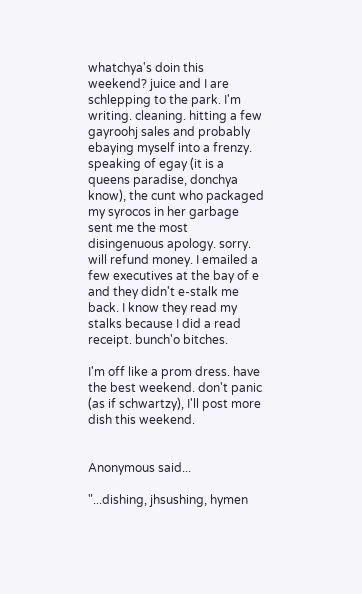whatchya's doin this weekend? juice and I are schlepping to the park. I'm writing. cleaning. hitting a few gayroohj sales and probably ebaying myself into a frenzy. speaking of egay (it is a queens paradise, donchya know), the cunt who packaged my syrocos in her garbage sent me the most disingenuous apology. sorry. will refund money. I emailed a few executives at the bay of e and they didn't e-stalk me back. I know they read my stalks because I did a read receipt. bunch'o bitches.

I'm off like a prom dress. have the best weekend. don't panic (as if schwartzy), I'll post more dish this weekend.


Anonymous said...

"...dishing, jhsushing, hymen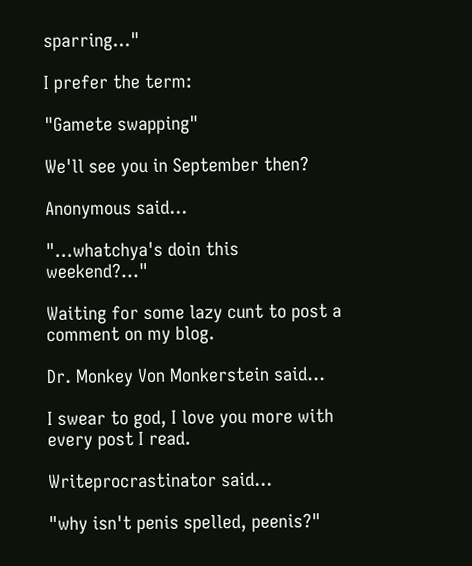sparring..."

I prefer the term:

"Gamete swapping"

We'll see you in September then?

Anonymous said...

"...whatchya's doin this weekend?..."

Waiting for some lazy cunt to post a comment on my blog.

Dr. Monkey Von Monkerstein said...

I swear to god, I love you more with every post I read.

Writeprocrastinator said...

"why isn't penis spelled, peenis?"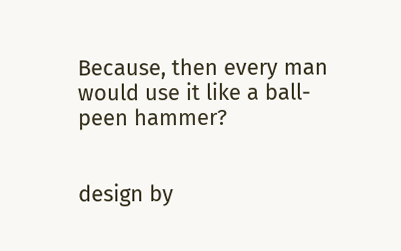Because, then every man would use it like a ball-peen hammer?


design by